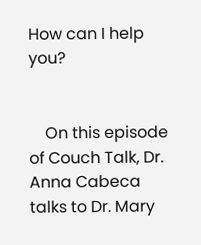How can I help you?


    On this episode of Couch Talk, Dr. Anna Cabeca talks to Dr. Mary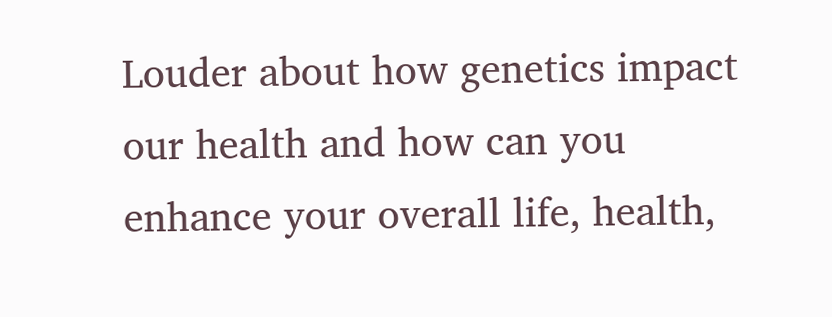Louder about how genetics impact our health and how can you enhance your overall life, health,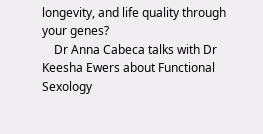longevity, and life quality through your genes?
    Dr Anna Cabeca talks with Dr Keesha Ewers about Functional Sexology